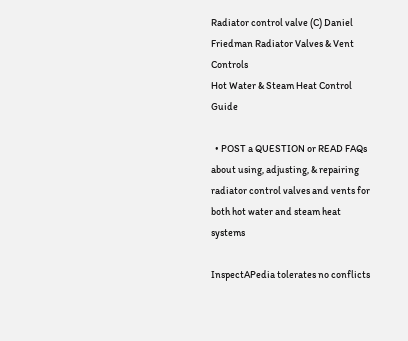Radiator control valve (C) Daniel Friedman Radiator Valves & Vent Controls
Hot Water & Steam Heat Control Guide

  • POST a QUESTION or READ FAQs about using, adjusting, & repairing radiator control valves and vents for both hot water and steam heat systems

InspectAPedia tolerates no conflicts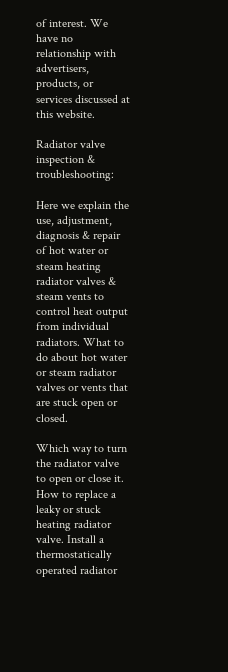of interest. We have no relationship with advertisers, products, or services discussed at this website.

Radiator valve inspection & troubleshooting:

Here we explain the use, adjustment, diagnosis & repair of hot water or steam heating radiator valves & steam vents to control heat output from individual radiators. What to do about hot water or steam radiator valves or vents that are stuck open or closed.

Which way to turn the radiator valve to open or close it. How to replace a leaky or stuck heating radiator valve. Install a thermostatically operated radiator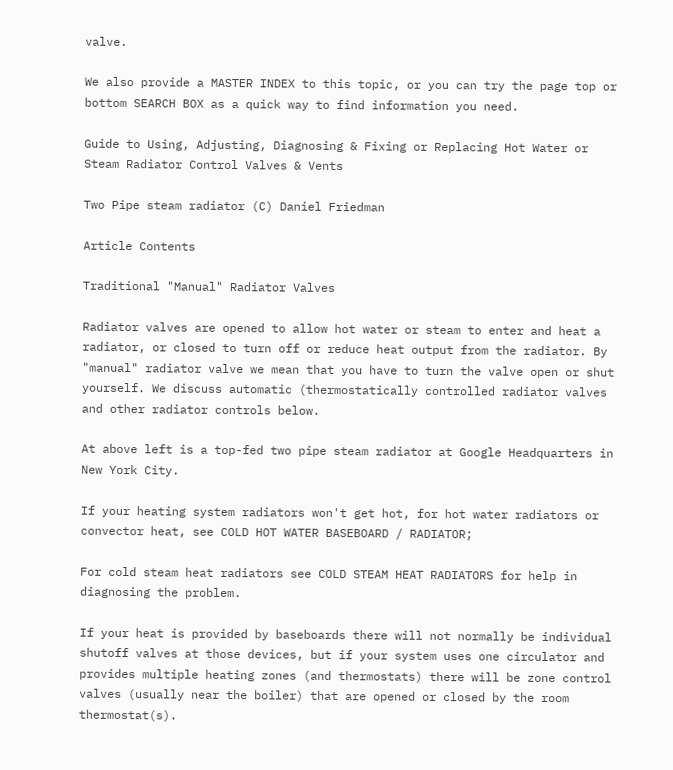valve.

We also provide a MASTER INDEX to this topic, or you can try the page top or bottom SEARCH BOX as a quick way to find information you need.

Guide to Using, Adjusting, Diagnosing & Fixing or Replacing Hot Water or Steam Radiator Control Valves & Vents

Two Pipe steam radiator (C) Daniel Friedman

Article Contents

Traditional "Manual" Radiator Valves

Radiator valves are opened to allow hot water or steam to enter and heat a radiator, or closed to turn off or reduce heat output from the radiator. By "manual" radiator valve we mean that you have to turn the valve open or shut yourself. We discuss automatic (thermostatically controlled radiator valves and other radiator controls below.

At above left is a top-fed two pipe steam radiator at Google Headquarters in New York City.

If your heating system radiators won't get hot, for hot water radiators or convector heat, see COLD HOT WATER BASEBOARD / RADIATOR;

For cold steam heat radiators see COLD STEAM HEAT RADIATORS for help in diagnosing the problem.

If your heat is provided by baseboards there will not normally be individual shutoff valves at those devices, but if your system uses one circulator and provides multiple heating zones (and thermostats) there will be zone control valves (usually near the boiler) that are opened or closed by the room thermostat(s).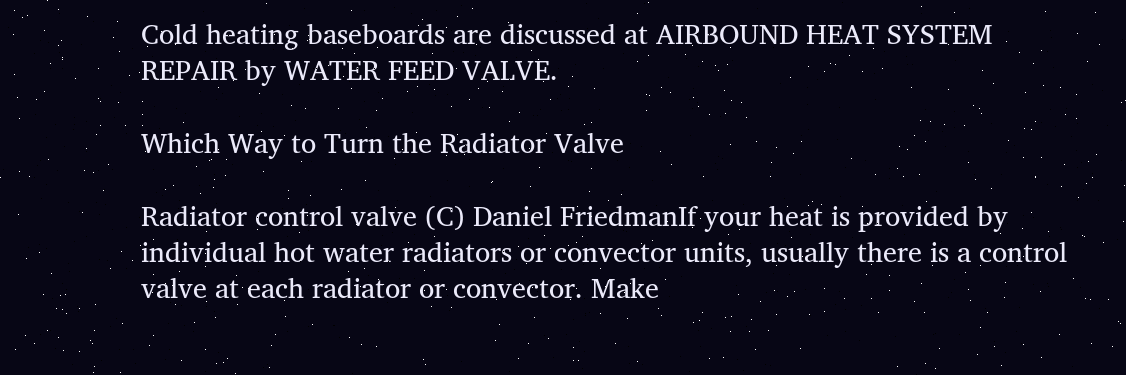Cold heating baseboards are discussed at AIRBOUND HEAT SYSTEM REPAIR by WATER FEED VALVE.

Which Way to Turn the Radiator Valve

Radiator control valve (C) Daniel FriedmanIf your heat is provided by individual hot water radiators or convector units, usually there is a control valve at each radiator or convector. Make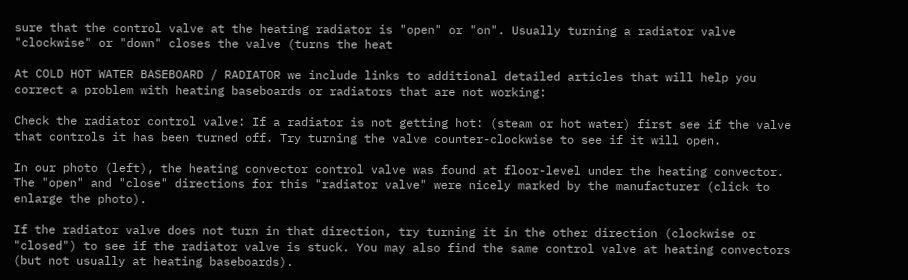sure that the control valve at the heating radiator is "open" or "on". Usually turning a radiator valve "clockwise" or "down" closes the valve (turns the heat

At COLD HOT WATER BASEBOARD / RADIATOR we include links to additional detailed articles that will help you correct a problem with heating baseboards or radiators that are not working:

Check the radiator control valve: If a radiator is not getting hot: (steam or hot water) first see if the valve that controls it has been turned off. Try turning the valve counter-clockwise to see if it will open.

In our photo (left), the heating convector control valve was found at floor-level under the heating convector. The "open" and "close" directions for this "radiator valve" were nicely marked by the manufacturer (click to enlarge the photo).

If the radiator valve does not turn in that direction, try turning it in the other direction (clockwise or "closed") to see if the radiator valve is stuck. You may also find the same control valve at heating convectors (but not usually at heating baseboards).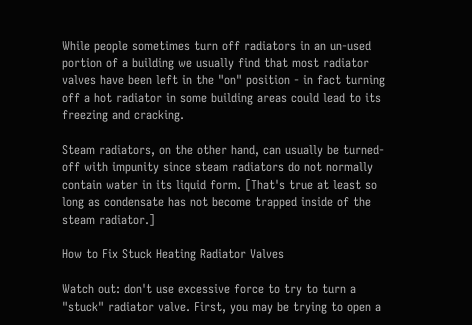While people sometimes turn off radiators in an un-used portion of a building we usually find that most radiator valves have been left in the "on" position - in fact turning off a hot radiator in some building areas could lead to its freezing and cracking.

Steam radiators, on the other hand, can usually be turned-off with impunity since steam radiators do not normally contain water in its liquid form. [That's true at least so long as condensate has not become trapped inside of the steam radiator.]

How to Fix Stuck Heating Radiator Valves

Watch out: don't use excessive force to try to turn a "stuck" radiator valve. First, you may be trying to open a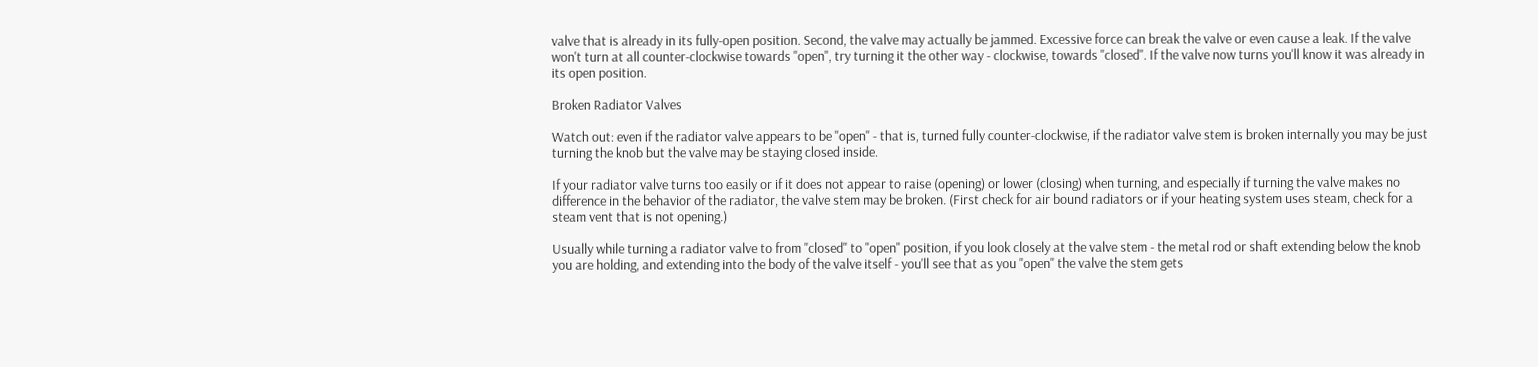valve that is already in its fully-open position. Second, the valve may actually be jammed. Excessive force can break the valve or even cause a leak. If the valve won't turn at all counter-clockwise towards "open", try turning it the other way - clockwise, towards "closed". If the valve now turns you'll know it was already in its open position.

Broken Radiator Valves

Watch out: even if the radiator valve appears to be "open" - that is, turned fully counter-clockwise, if the radiator valve stem is broken internally you may be just turning the knob but the valve may be staying closed inside.

If your radiator valve turns too easily or if it does not appear to raise (opening) or lower (closing) when turning, and especially if turning the valve makes no difference in the behavior of the radiator, the valve stem may be broken. (First check for air bound radiators or if your heating system uses steam, check for a steam vent that is not opening.)

Usually while turning a radiator valve to from "closed" to "open" position, if you look closely at the valve stem - the metal rod or shaft extending below the knob you are holding, and extending into the body of the valve itself - you'll see that as you "open" the valve the stem gets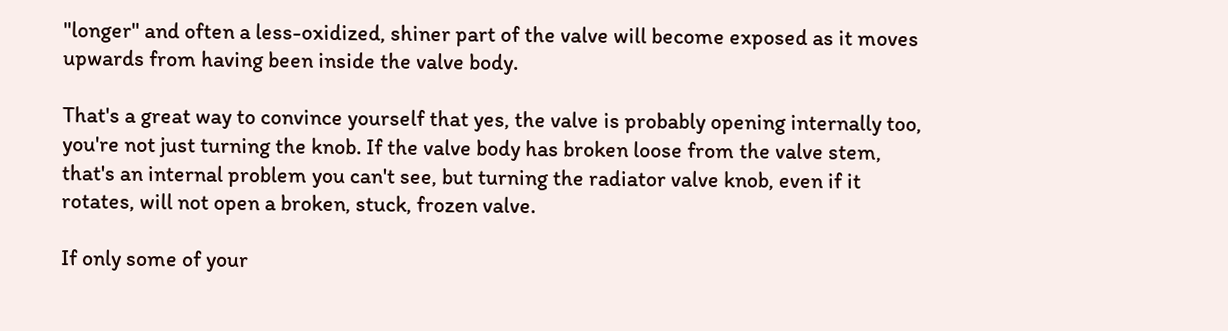"longer" and often a less-oxidized, shiner part of the valve will become exposed as it moves upwards from having been inside the valve body.

That's a great way to convince yourself that yes, the valve is probably opening internally too, you're not just turning the knob. If the valve body has broken loose from the valve stem, that's an internal problem you can't see, but turning the radiator valve knob, even if it rotates, will not open a broken, stuck, frozen valve.

If only some of your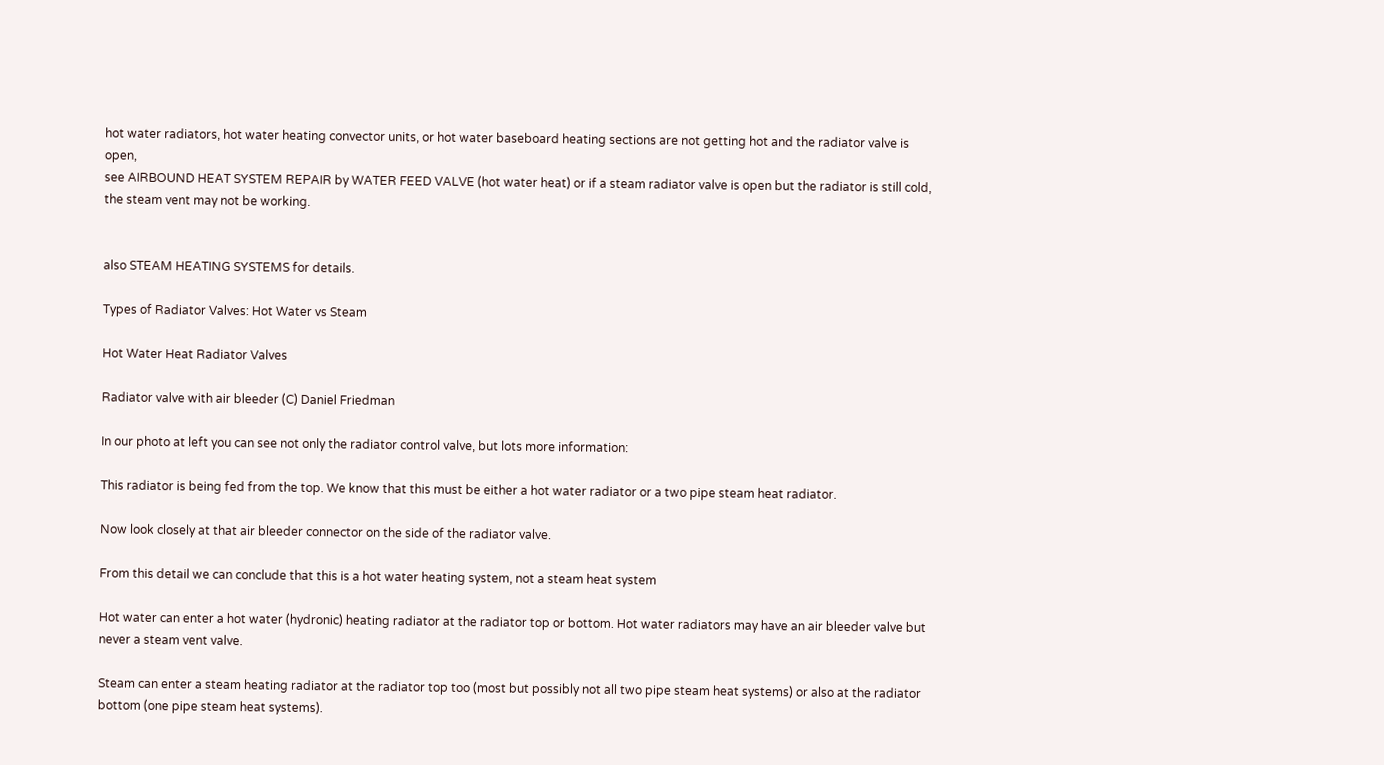hot water radiators, hot water heating convector units, or hot water baseboard heating sections are not getting hot and the radiator valve is open,
see AIRBOUND HEAT SYSTEM REPAIR by WATER FEED VALVE (hot water heat) or if a steam radiator valve is open but the radiator is still cold, the steam vent may not be working.


also STEAM HEATING SYSTEMS for details.

Types of Radiator Valves: Hot Water vs Steam

Hot Water Heat Radiator Valves

Radiator valve with air bleeder (C) Daniel Friedman

In our photo at left you can see not only the radiator control valve, but lots more information:

This radiator is being fed from the top. We know that this must be either a hot water radiator or a two pipe steam heat radiator.

Now look closely at that air bleeder connector on the side of the radiator valve.

From this detail we can conclude that this is a hot water heating system, not a steam heat system

Hot water can enter a hot water (hydronic) heating radiator at the radiator top or bottom. Hot water radiators may have an air bleeder valve but never a steam vent valve.

Steam can enter a steam heating radiator at the radiator top too (most but possibly not all two pipe steam heat systems) or also at the radiator bottom (one pipe steam heat systems).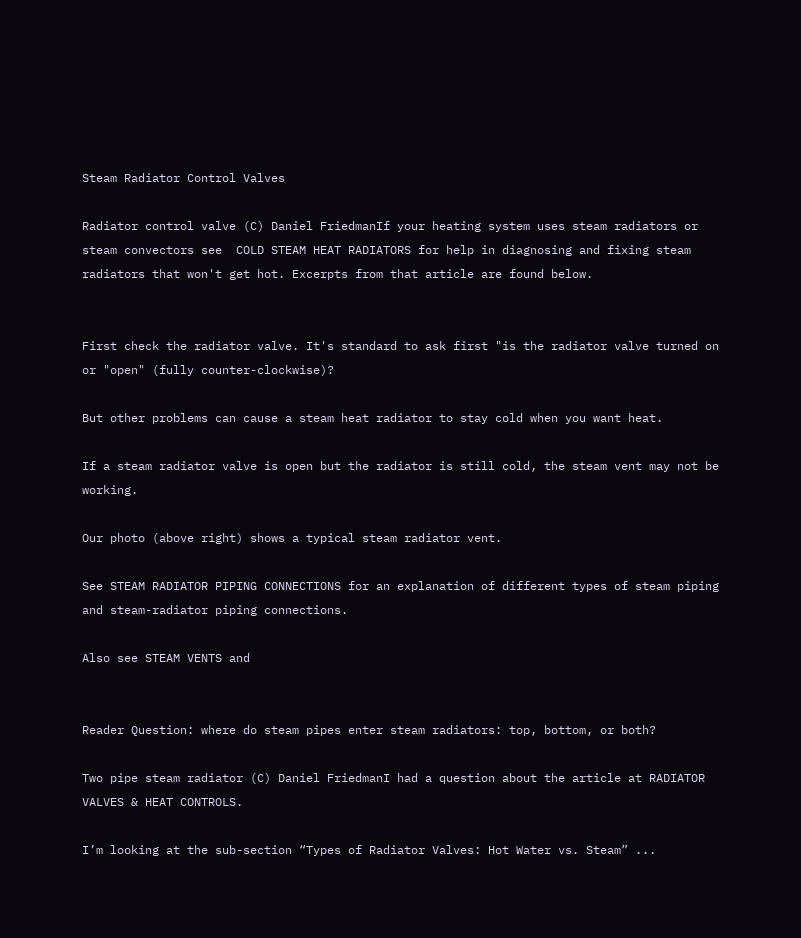Steam Radiator Control Valves

Radiator control valve (C) Daniel FriedmanIf your heating system uses steam radiators or steam convectors see  COLD STEAM HEAT RADIATORS for help in diagnosing and fixing steam radiators that won't get hot. Excerpts from that article are found below.


First check the radiator valve. It's standard to ask first "is the radiator valve turned on or "open" (fully counter-clockwise)?

But other problems can cause a steam heat radiator to stay cold when you want heat.

If a steam radiator valve is open but the radiator is still cold, the steam vent may not be working.

Our photo (above right) shows a typical steam radiator vent.

See STEAM RADIATOR PIPING CONNECTIONS for an explanation of different types of steam piping and steam-radiator piping connections.

Also see STEAM VENTS and


Reader Question: where do steam pipes enter steam radiators: top, bottom, or both?

Two pipe steam radiator (C) Daniel FriedmanI had a question about the article at RADIATOR VALVES & HEAT CONTROLS.

I’m looking at the sub-section “Types of Radiator Valves: Hot Water vs. Steam” ...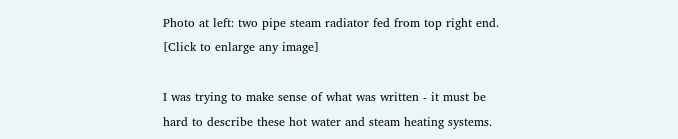Photo at left: two pipe steam radiator fed from top right end. [Click to enlarge any image]

I was trying to make sense of what was written - it must be hard to describe these hot water and steam heating systems.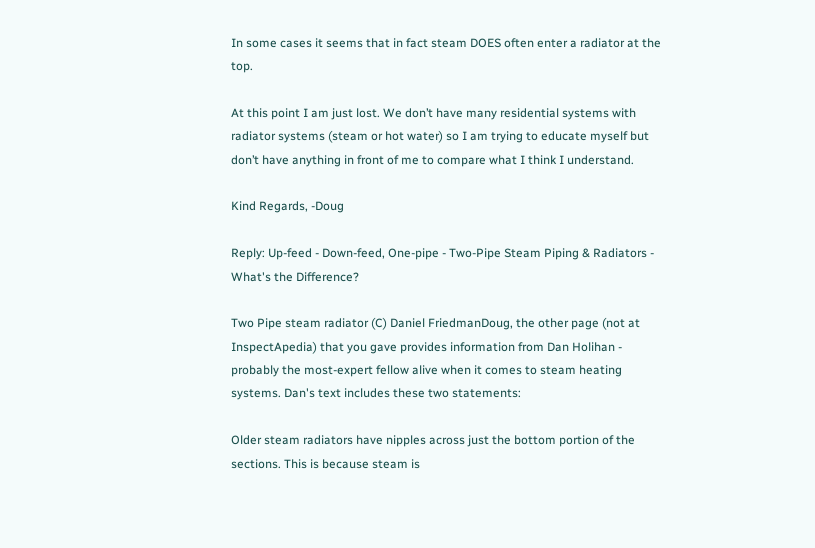In some cases it seems that in fact steam DOES often enter a radiator at the top.

At this point I am just lost. We don’t have many residential systems with radiator systems (steam or hot water) so I am trying to educate myself but don’t have anything in front of me to compare what I think I understand.

Kind Regards, -Doug

Reply: Up-feed - Down-feed, One-pipe - Two-Pipe Steam Piping & Radiators - What's the Difference?

Two Pipe steam radiator (C) Daniel FriedmanDoug, the other page (not at InspectApedia) that you gave provides information from Dan Holihan - probably the most-expert fellow alive when it comes to steam heating systems. Dan's text includes these two statements:

Older steam radiators have nipples across just the bottom portion of the sections. This is because steam is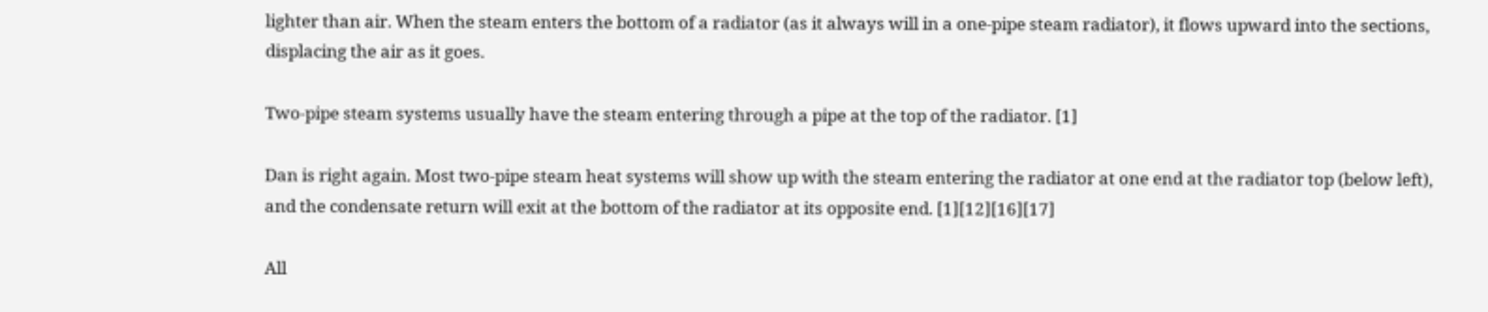lighter than air. When the steam enters the bottom of a radiator (as it always will in a one-pipe steam radiator), it flows upward into the sections, displacing the air as it goes.

Two-pipe steam systems usually have the steam entering through a pipe at the top of the radiator. [1]

Dan is right again. Most two-pipe steam heat systems will show up with the steam entering the radiator at one end at the radiator top (below left), and the condensate return will exit at the bottom of the radiator at its opposite end. [1][12][16][17]

All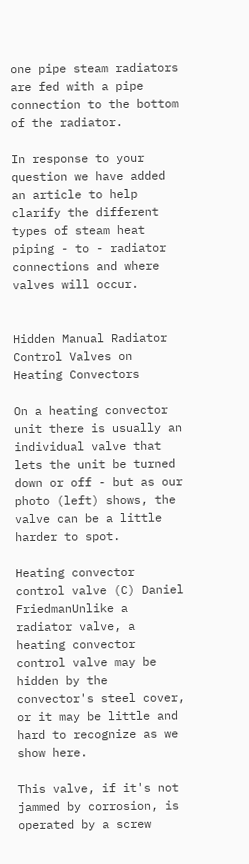one pipe steam radiators are fed with a pipe connection to the bottom of the radiator.

In response to your question we have added an article to help clarify the different types of steam heat piping - to - radiator connections and where valves will occur.


Hidden Manual Radiator Control Valves on Heating Convectors

On a heating convector unit there is usually an individual valve that lets the unit be turned down or off - but as our photo (left) shows, the valve can be a little harder to spot.

Heating convector control valve (C) Daniel FriedmanUnlike a radiator valve, a heating convector control valve may be hidden by the convector's steel cover, or it may be little and hard to recognize as we show here.

This valve, if it's not jammed by corrosion, is operated by a screw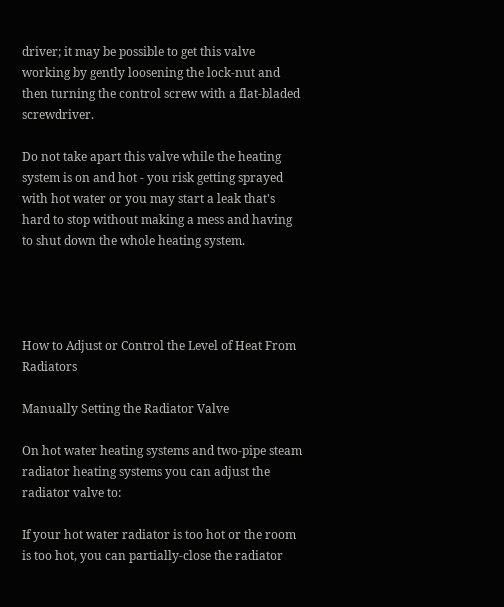driver; it may be possible to get this valve working by gently loosening the lock-nut and then turning the control screw with a flat-bladed screwdriver.

Do not take apart this valve while the heating system is on and hot - you risk getting sprayed with hot water or you may start a leak that's hard to stop without making a mess and having to shut down the whole heating system.




How to Adjust or Control the Level of Heat From Radiators

Manually Setting the Radiator Valve

On hot water heating systems and two-pipe steam radiator heating systems you can adjust the radiator valve to:

If your hot water radiator is too hot or the room is too hot, you can partially-close the radiator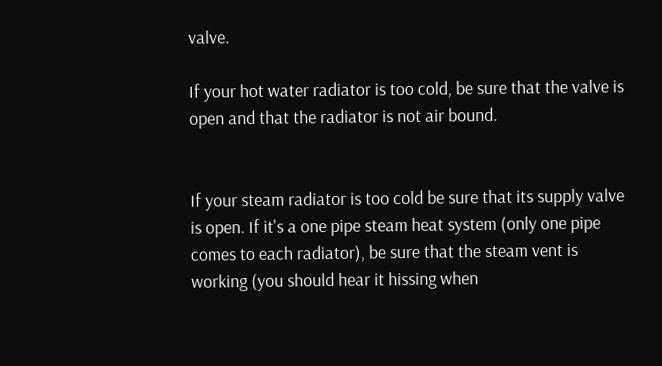valve.

If your hot water radiator is too cold, be sure that the valve is open and that the radiator is not air bound.


If your steam radiator is too cold be sure that its supply valve is open. If it's a one pipe steam heat system (only one pipe comes to each radiator), be sure that the steam vent is working (you should hear it hissing when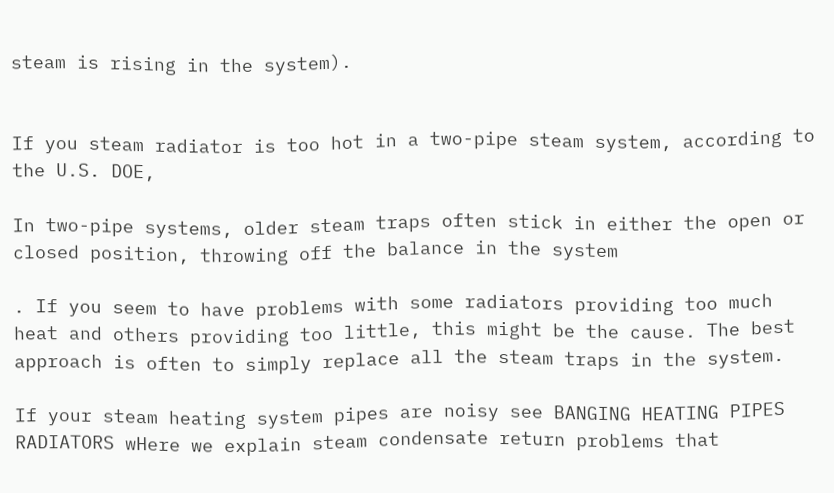steam is rising in the system).


If you steam radiator is too hot in a two-pipe steam system, according to the U.S. DOE,

In two-pipe systems, older steam traps often stick in either the open or closed position, throwing off the balance in the system

. If you seem to have problems with some radiators providing too much heat and others providing too little, this might be the cause. The best approach is often to simply replace all the steam traps in the system.

If your steam heating system pipes are noisy see BANGING HEATING PIPES RADIATORS wHere we explain steam condensate return problems that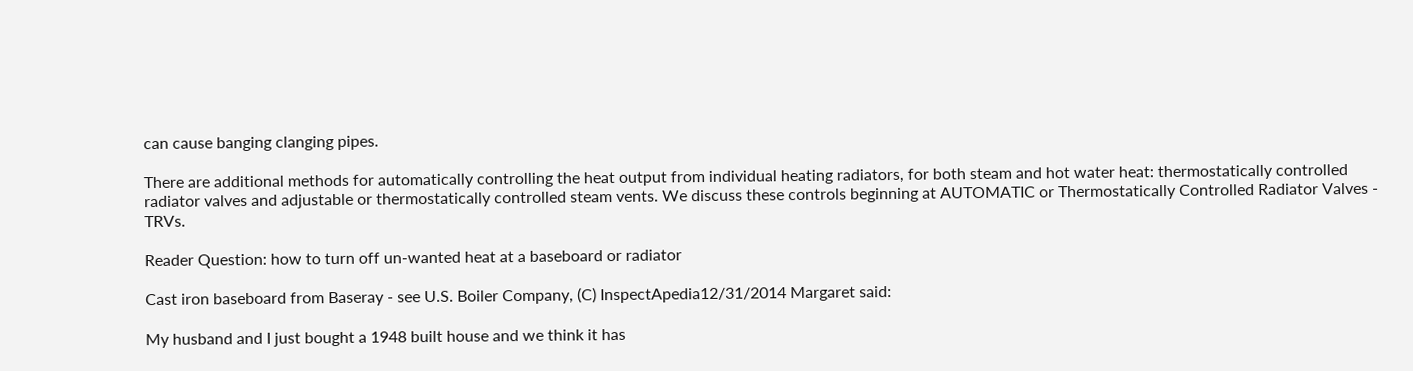can cause banging clanging pipes.

There are additional methods for automatically controlling the heat output from individual heating radiators, for both steam and hot water heat: thermostatically controlled radiator valves and adjustable or thermostatically controlled steam vents. We discuss these controls beginning at AUTOMATIC or Thermostatically Controlled Radiator Valves - TRVs.

Reader Question: how to turn off un-wanted heat at a baseboard or radiator

Cast iron baseboard from Baseray - see U.S. Boiler Company, (C) InspectApedia12/31/2014 Margaret said:

My husband and I just bought a 1948 built house and we think it has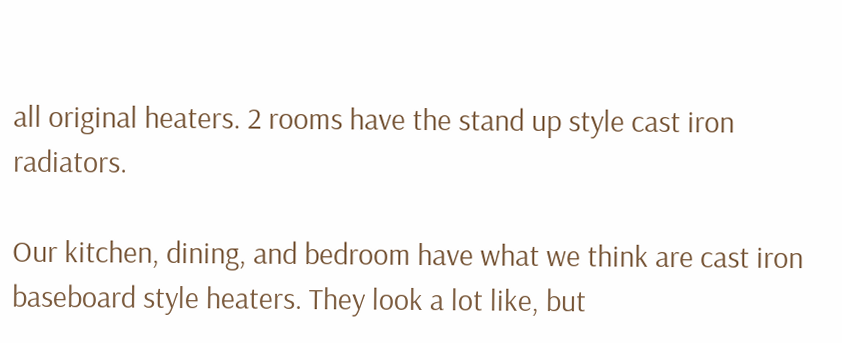all original heaters. 2 rooms have the stand up style cast iron radiators.

Our kitchen, dining, and bedroom have what we think are cast iron baseboard style heaters. They look a lot like, but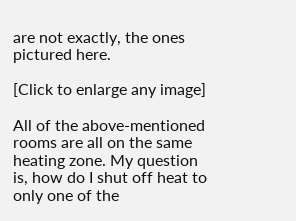are not exactly, the ones pictured here.

[Click to enlarge any image]

All of the above-mentioned rooms are all on the same heating zone. My question is, how do I shut off heat to only one of the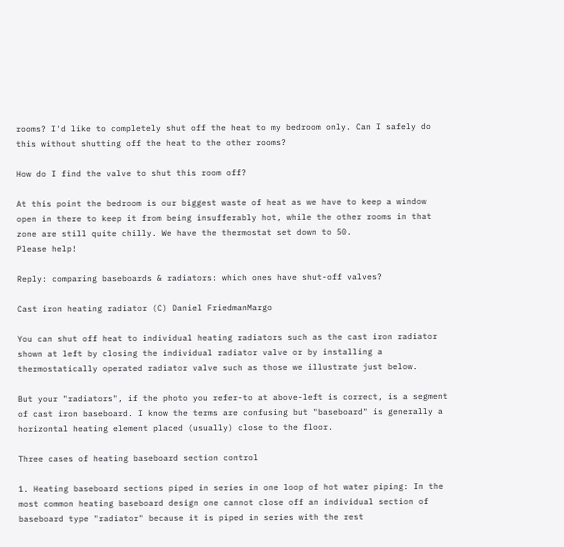rooms? I'd like to completely shut off the heat to my bedroom only. Can I safely do this without shutting off the heat to the other rooms?

How do I find the valve to shut this room off?

At this point the bedroom is our biggest waste of heat as we have to keep a window open in there to keep it from being insufferably hot, while the other rooms in that zone are still quite chilly. We have the thermostat set down to 50.
Please help!

Reply: comparing baseboards & radiators: which ones have shut-off valves?

Cast iron heating radiator (C) Daniel FriedmanMargo

You can shut off heat to individual heating radiators such as the cast iron radiator shown at left by closing the individual radiator valve or by installing a thermostatically operated radiator valve such as those we illustrate just below.

But your "radiators", if the photo you refer-to at above-left is correct, is a segment of cast iron baseboard. I know the terms are confusing but "baseboard" is generally a horizontal heating element placed (usually) close to the floor.

Three cases of heating baseboard section control

1. Heating baseboard sections piped in series in one loop of hot water piping: In the most common heating baseboard design one cannot close off an individual section of baseboard type "radiator" because it is piped in series with the rest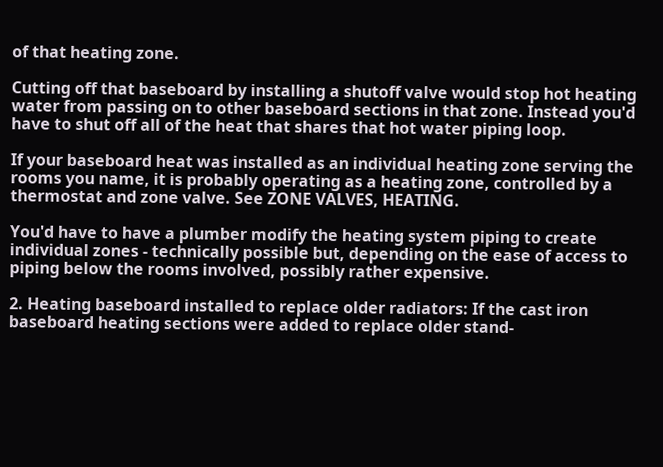of that heating zone.

Cutting off that baseboard by installing a shutoff valve would stop hot heating water from passing on to other baseboard sections in that zone. Instead you'd have to shut off all of the heat that shares that hot water piping loop.

If your baseboard heat was installed as an individual heating zone serving the rooms you name, it is probably operating as a heating zone, controlled by a thermostat and zone valve. See ZONE VALVES, HEATING.

You'd have to have a plumber modify the heating system piping to create individual zones - technically possible but, depending on the ease of access to piping below the rooms involved, possibly rather expensive.

2. Heating baseboard installed to replace older radiators: If the cast iron baseboard heating sections were added to replace older stand-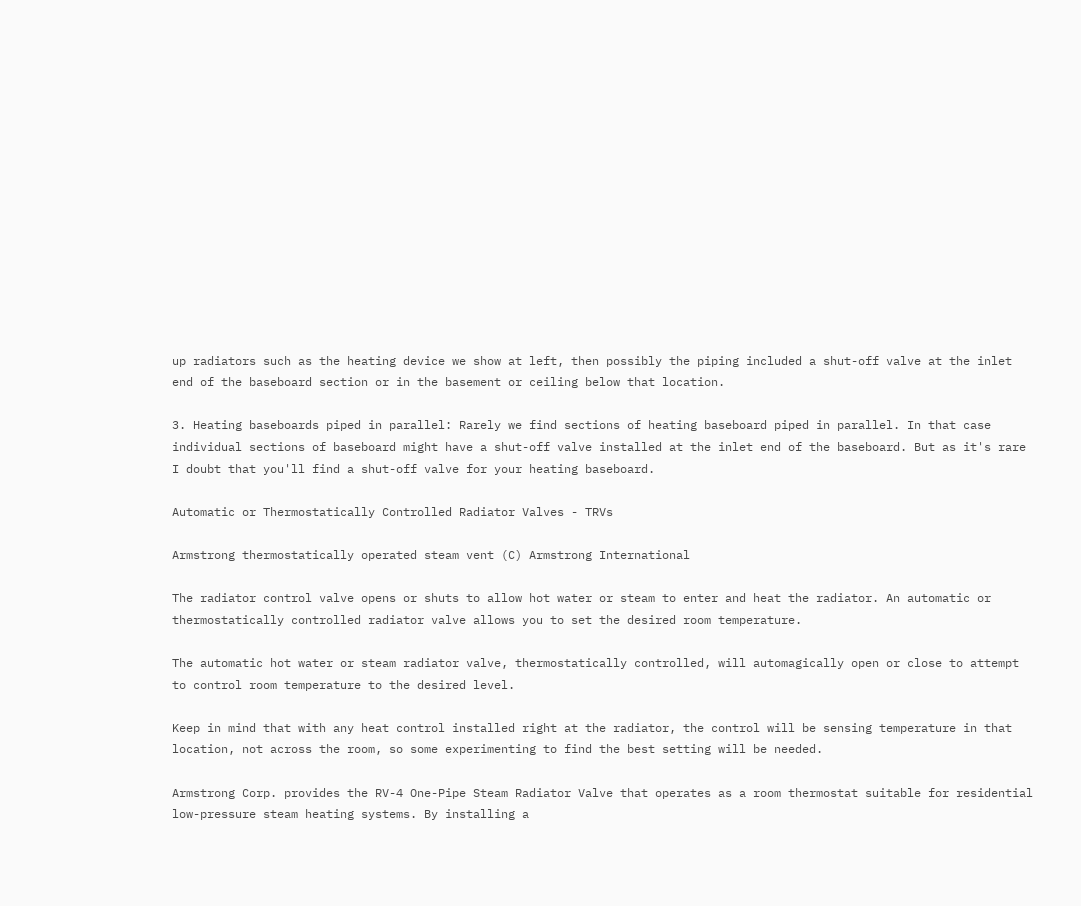up radiators such as the heating device we show at left, then possibly the piping included a shut-off valve at the inlet end of the baseboard section or in the basement or ceiling below that location.

3. Heating baseboards piped in parallel: Rarely we find sections of heating baseboard piped in parallel. In that case individual sections of baseboard might have a shut-off valve installed at the inlet end of the baseboard. But as it's rare I doubt that you'll find a shut-off valve for your heating baseboard.

Automatic or Thermostatically Controlled Radiator Valves - TRVs

Armstrong thermostatically operated steam vent (C) Armstrong International

The radiator control valve opens or shuts to allow hot water or steam to enter and heat the radiator. An automatic or thermostatically controlled radiator valve allows you to set the desired room temperature.

The automatic hot water or steam radiator valve, thermostatically controlled, will automagically open or close to attempt to control room temperature to the desired level.

Keep in mind that with any heat control installed right at the radiator, the control will be sensing temperature in that location, not across the room, so some experimenting to find the best setting will be needed.

Armstrong Corp. provides the RV-4 One-Pipe Steam Radiator Valve that operates as a room thermostat suitable for residential low-pressure steam heating systems. By installing a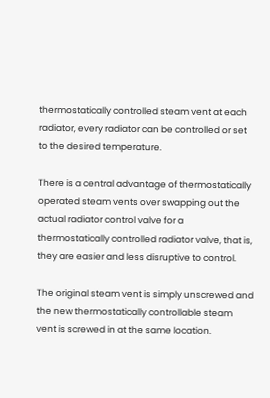thermostatically controlled steam vent at each radiator, every radiator can be controlled or set to the desired temperature.

There is a central advantage of thermostatically operated steam vents over swapping out the actual radiator control valve for a thermostatically controlled radiator valve, that is, they are easier and less disruptive to control.

The original steam vent is simply unscrewed and the new thermostatically controllable steam vent is screwed in at the same location.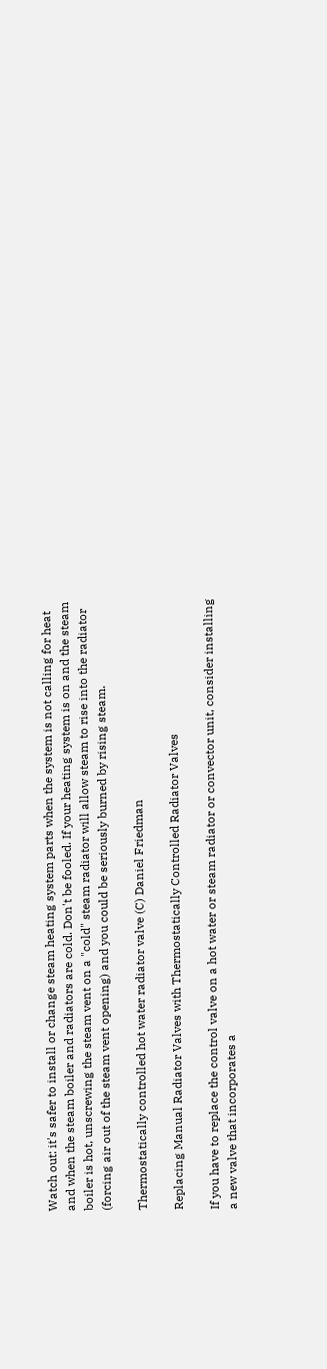Watch out: it's safer to install or change steam heating system parts when the system is not calling for heat and when the steam boiler and radiators are cold. Don't be fooled. If your heating system is on and the steam boiler is hot, unscrewing the steam vent on a "cold" steam radiator will allow steam to rise into the radiator (forcing air out of the steam vent opening) and you could be seriously burned by rising steam.

Thermostatically controlled hot water radiator valve (C) Daniel Friedman

Replacing Manual Radiator Valves with Thermostatically Controlled Radiator Valves

If you have to replace the control valve on a hot water or steam radiator or convector unit, consider installing a new valve that incorporates a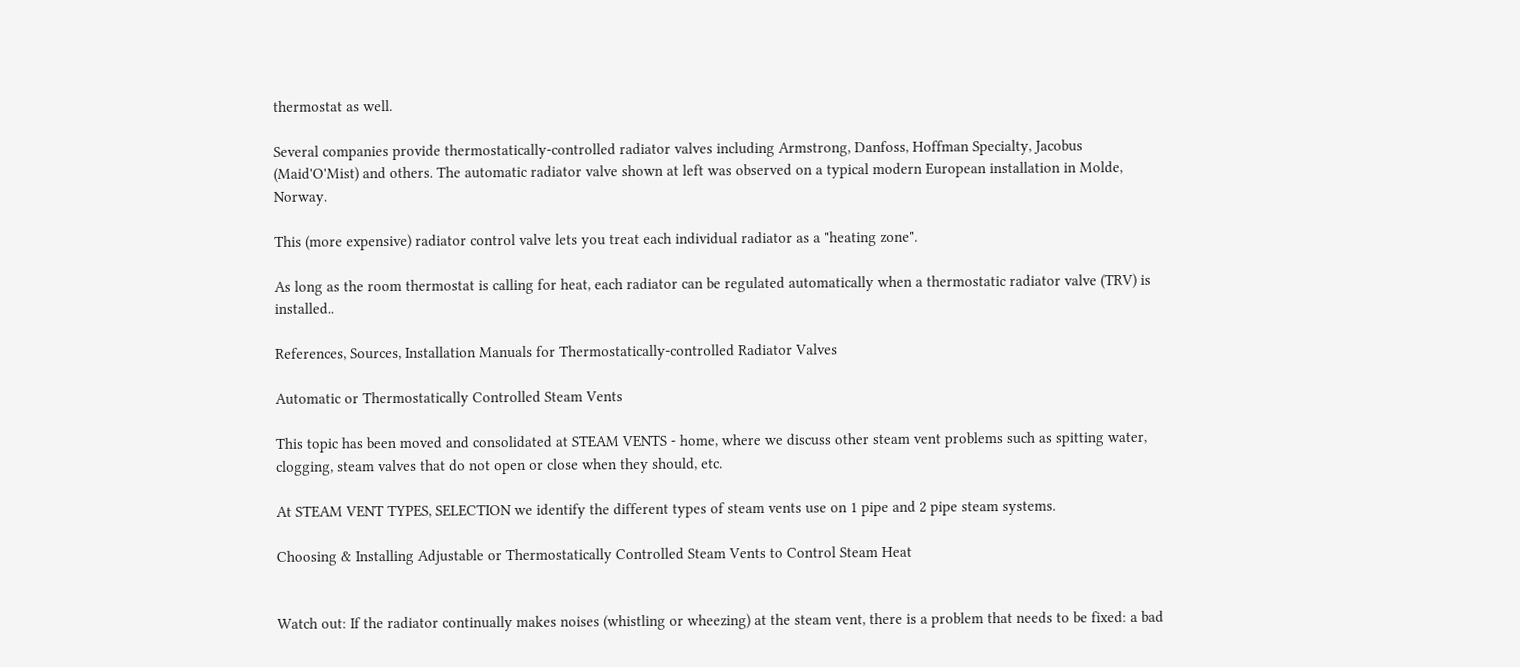thermostat as well.

Several companies provide thermostatically-controlled radiator valves including Armstrong, Danfoss, Hoffman Specialty, Jacobus (Maid'O'Mist) and others. The automatic radiator valve shown at left was observed on a typical modern European installation in Molde, Norway.

This (more expensive) radiator control valve lets you treat each individual radiator as a "heating zone".

As long as the room thermostat is calling for heat, each radiator can be regulated automatically when a thermostatic radiator valve (TRV) is installed..

References, Sources, Installation Manuals for Thermostatically-controlled Radiator Valves

Automatic or Thermostatically Controlled Steam Vents

This topic has been moved and consolidated at STEAM VENTS - home, where we discuss other steam vent problems such as spitting water, clogging, steam valves that do not open or close when they should, etc.

At STEAM VENT TYPES, SELECTION we identify the different types of steam vents use on 1 pipe and 2 pipe steam systems.

Choosing & Installing Adjustable or Thermostatically Controlled Steam Vents to Control Steam Heat


Watch out: If the radiator continually makes noises (whistling or wheezing) at the steam vent, there is a problem that needs to be fixed: a bad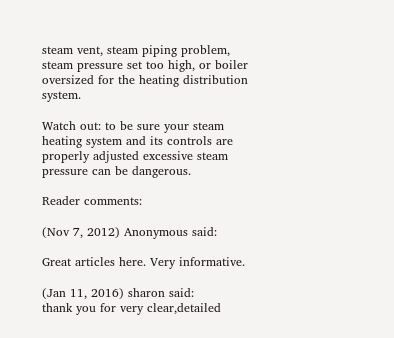steam vent, steam piping problem, steam pressure set too high, or boiler oversized for the heating distribution system.

Watch out: to be sure your steam heating system and its controls are properly adjusted excessive steam pressure can be dangerous.

Reader comments:

(Nov 7, 2012) Anonymous said:

Great articles here. Very informative.

(Jan 11, 2016) sharon said:
thank you for very clear,detailed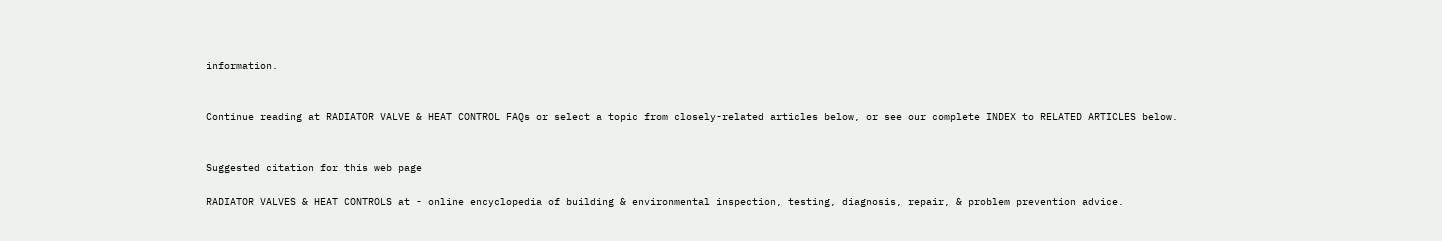information.


Continue reading at RADIATOR VALVE & HEAT CONTROL FAQs or select a topic from closely-related articles below, or see our complete INDEX to RELATED ARTICLES below.


Suggested citation for this web page

RADIATOR VALVES & HEAT CONTROLS at - online encyclopedia of building & environmental inspection, testing, diagnosis, repair, & problem prevention advice.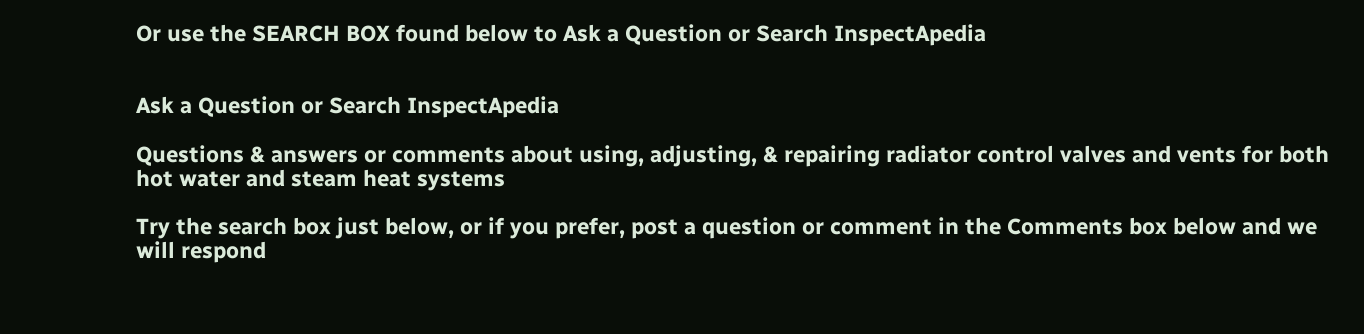Or use the SEARCH BOX found below to Ask a Question or Search InspectApedia


Ask a Question or Search InspectApedia

Questions & answers or comments about using, adjusting, & repairing radiator control valves and vents for both hot water and steam heat systems

Try the search box just below, or if you prefer, post a question or comment in the Comments box below and we will respond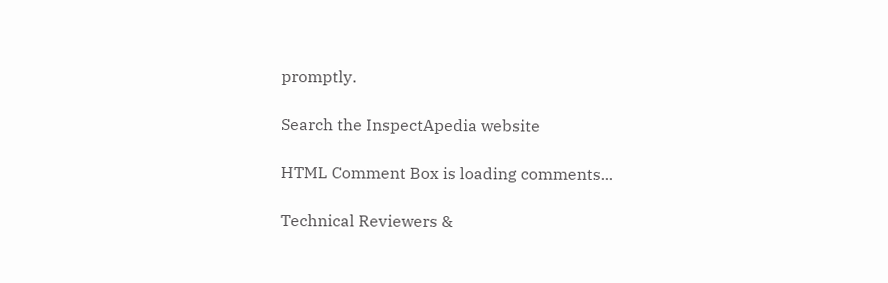promptly.

Search the InspectApedia website

HTML Comment Box is loading comments...

Technical Reviewers &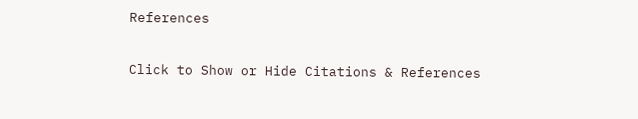References

Click to Show or Hide Citations & References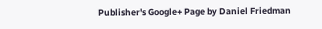Publisher's Google+ Page by Daniel Friedman